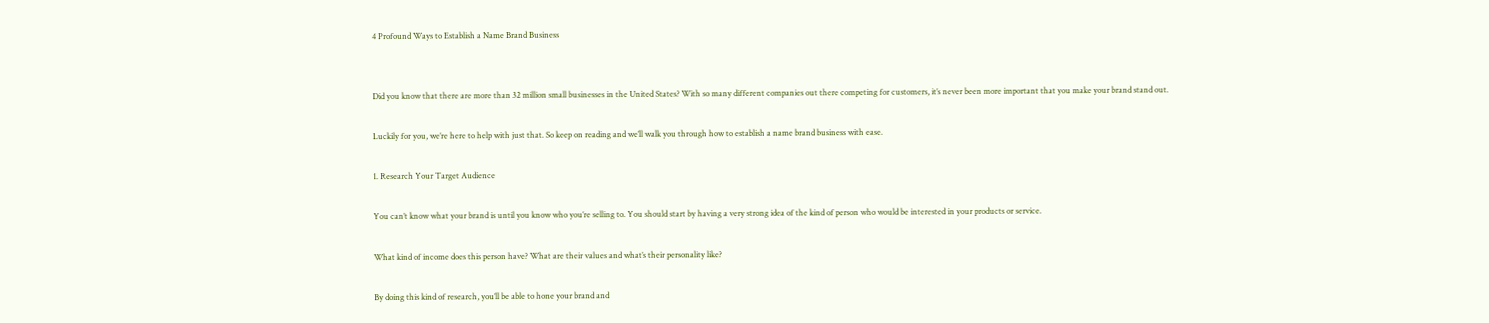4 Profound Ways to Establish a Name Brand Business


Did you know that there are more than 32 million small businesses in the United States? With so many different companies out there competing for customers, it’s never been more important that you make your brand stand out.

Luckily for you, we’re here to help with just that. So keep on reading and we’ll walk you through how to establish a name brand business with ease.

1. Research Your Target Audience

You can’t know what your brand is until you know who you’re selling to. You should start by having a very strong idea of the kind of person who would be interested in your products or service.

What kind of income does this person have? What are their values and what’s their personality like?

By doing this kind of research, you’ll be able to hone your brand and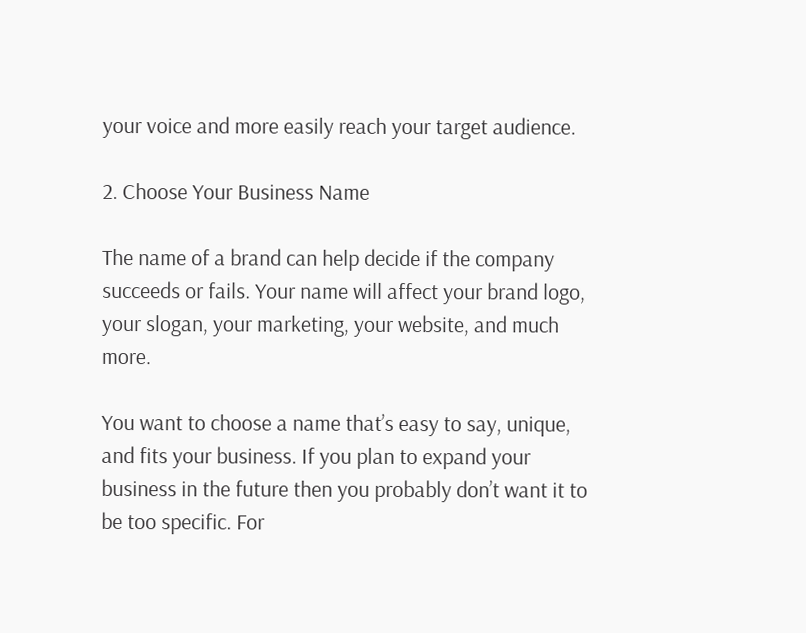your voice and more easily reach your target audience.

2. Choose Your Business Name

The name of a brand can help decide if the company succeeds or fails. Your name will affect your brand logo, your slogan, your marketing, your website, and much more.

You want to choose a name that’s easy to say, unique, and fits your business. If you plan to expand your business in the future then you probably don’t want it to be too specific. For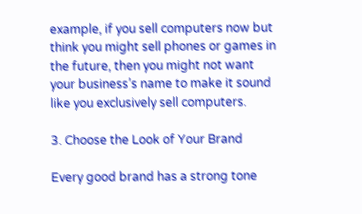example, if you sell computers now but think you might sell phones or games in the future, then you might not want your business’s name to make it sound like you exclusively sell computers.

3. Choose the Look of Your Brand

Every good brand has a strong tone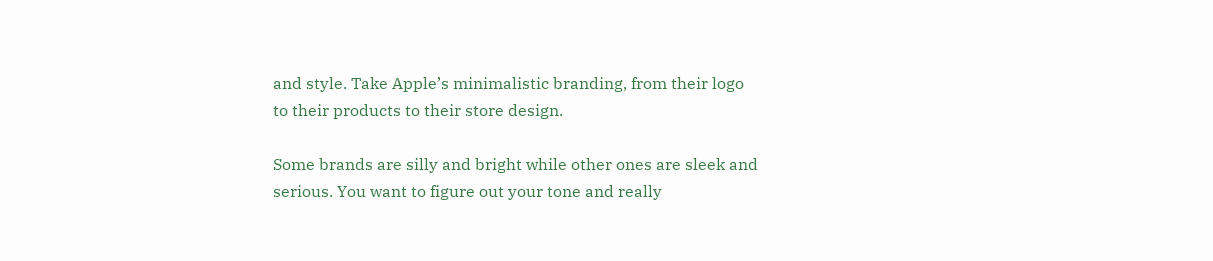and style. Take Apple’s minimalistic branding, from their logo to their products to their store design.

Some brands are silly and bright while other ones are sleek and serious. You want to figure out your tone and really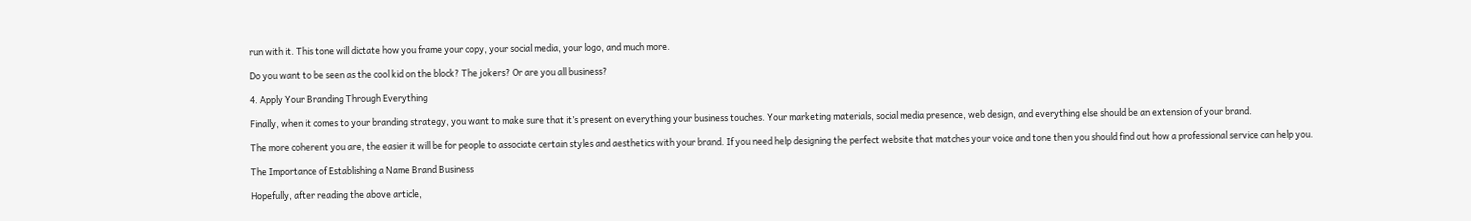run with it. This tone will dictate how you frame your copy, your social media, your logo, and much more.

Do you want to be seen as the cool kid on the block? The jokers? Or are you all business?

4. Apply Your Branding Through Everything

Finally, when it comes to your branding strategy, you want to make sure that it’s present on everything your business touches. Your marketing materials, social media presence, web design, and everything else should be an extension of your brand.

The more coherent you are, the easier it will be for people to associate certain styles and aesthetics with your brand. If you need help designing the perfect website that matches your voice and tone then you should find out how a professional service can help you.

The Importance of Establishing a Name Brand Business

Hopefully, after reading the above article,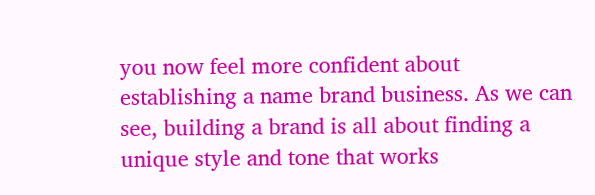you now feel more confident about establishing a name brand business. As we can see, building a brand is all about finding a unique style and tone that works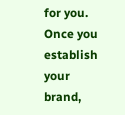for you. Once you establish your brand,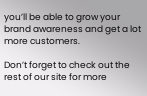you’ll be able to grow your brand awareness and get a lot more customers.

Don’t forget to check out the rest of our site for more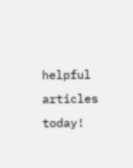helpful articles today!